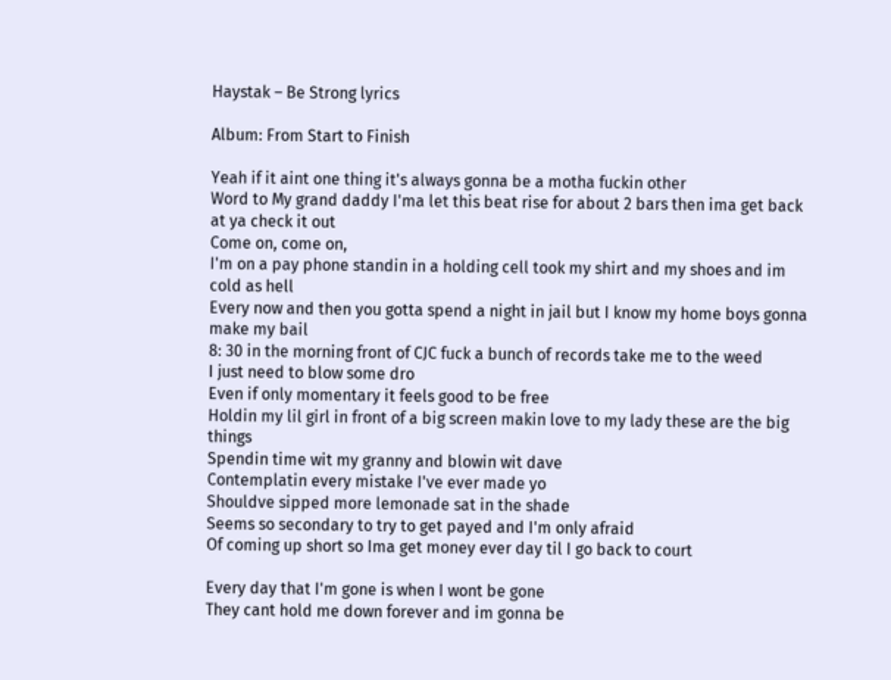Haystak – Be Strong lyrics

Album: From Start to Finish

Yeah if it aint one thing it's always gonna be a motha fuckin other
Word to My grand daddy I'ma let this beat rise for about 2 bars then ima get back at ya check it out
Come on, come on,
I'm on a pay phone standin in a holding cell took my shirt and my shoes and im cold as hell
Every now and then you gotta spend a night in jail but I know my home boys gonna make my bail
8: 30 in the morning front of CJC fuck a bunch of records take me to the weed
I just need to blow some dro
Even if only momentary it feels good to be free
Holdin my lil girl in front of a big screen makin love to my lady these are the big things
Spendin time wit my granny and blowin wit dave
Contemplatin every mistake I've ever made yo
Shouldve sipped more lemonade sat in the shade
Seems so secondary to try to get payed and I'm only afraid
Of coming up short so Ima get money ever day til I go back to court

Every day that I'm gone is when I wont be gone
They cant hold me down forever and im gonna be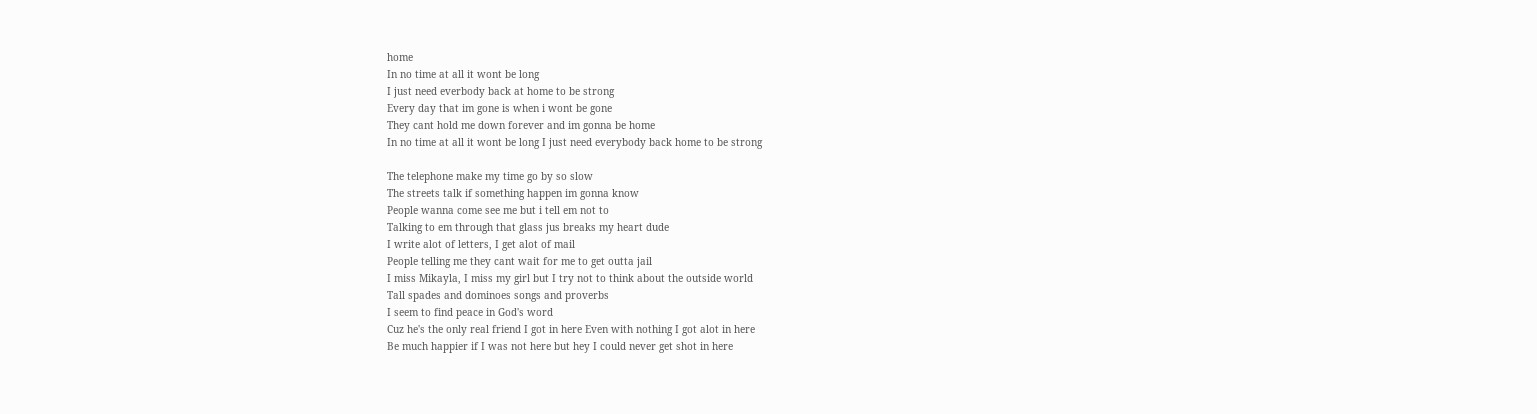home
In no time at all it wont be long
I just need everbody back at home to be strong
Every day that im gone is when i wont be gone
They cant hold me down forever and im gonna be home
In no time at all it wont be long I just need everybody back home to be strong

The telephone make my time go by so slow
The streets talk if something happen im gonna know
People wanna come see me but i tell em not to
Talking to em through that glass jus breaks my heart dude
I write alot of letters, I get alot of mail
People telling me they cant wait for me to get outta jail
I miss Mikayla, I miss my girl but I try not to think about the outside world
Tall spades and dominoes songs and proverbs
I seem to find peace in God's word
Cuz he's the only real friend I got in here Even with nothing I got alot in here
Be much happier if I was not here but hey I could never get shot in here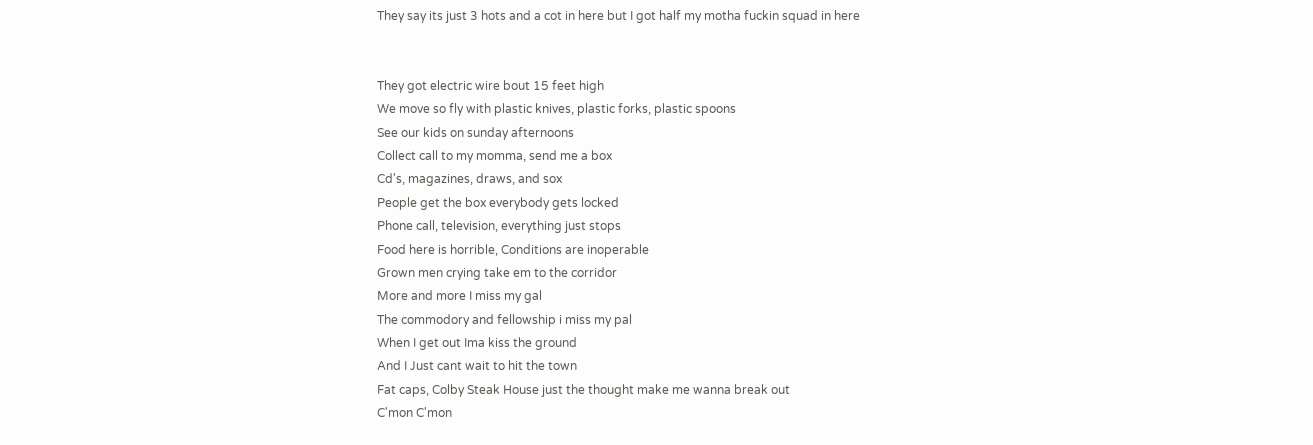They say its just 3 hots and a cot in here but I got half my motha fuckin squad in here


They got electric wire bout 15 feet high
We move so fly with plastic knives, plastic forks, plastic spoons
See our kids on sunday afternoons
Collect call to my momma, send me a box
Cd's, magazines, draws, and sox
People get the box everybody gets locked
Phone call, television, everything just stops
Food here is horrible, Conditions are inoperable
Grown men crying take em to the corridor
More and more I miss my gal
The commodory and fellowship i miss my pal
When I get out Ima kiss the ground
And I Just cant wait to hit the town
Fat caps, Colby Steak House just the thought make me wanna break out
C'mon C'mon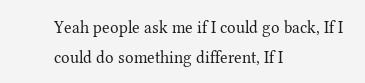Yeah people ask me if I could go back, If I could do something different, If I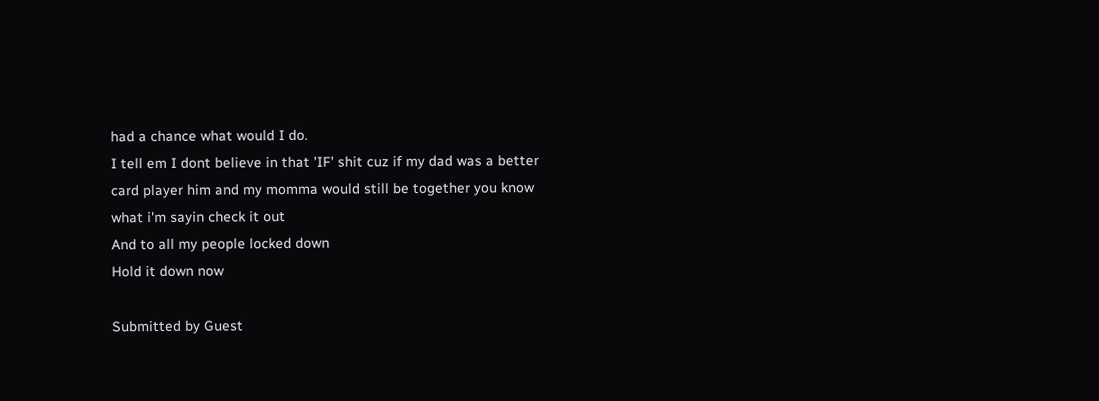had a chance what would I do.
I tell em I dont believe in that 'IF' shit cuz if my dad was a better card player him and my momma would still be together you know what i'm sayin check it out
And to all my people locked down
Hold it down now

Submitted by Guest